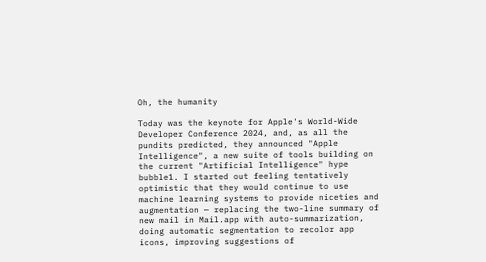Oh, the humanity

Today was the keynote for Apple's World-Wide Developer Conference 2024, and, as all the pundits predicted, they announced "Apple Intelligence", a new suite of tools building on the current "Artificial Intelligence" hype bubble1. I started out feeling tentatively optimistic that they would continue to use machine learning systems to provide niceties and augmentation — replacing the two-line summary of new mail in Mail.app with auto-summarization, doing automatic segmentation to recolor app icons, improving suggestions of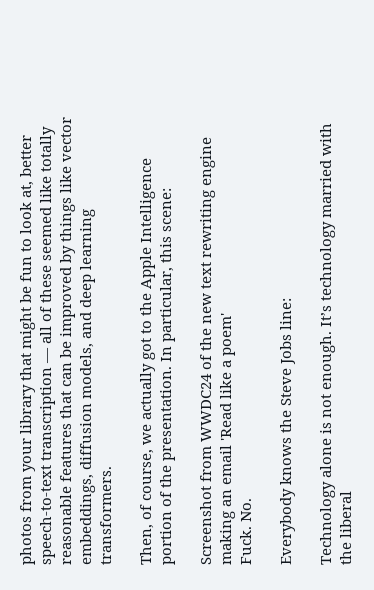photos from your library that might be fun to look at, better speech-to-text transcription — all of these seemed like totally reasonable features that can be improved by things like vector embeddings, diffusion models, and deep learning transformers.

Then, of course, we actually got to the Apple Intelligence portion of the presentation. In particular, this scene:

Screenshot from WWDC24 of the new text rewriting engine making an email 'Read like a poem'
Fuck. No.

Everybody knows the Steve Jobs line:

Technology alone is not enough. It’s technology married with the liberal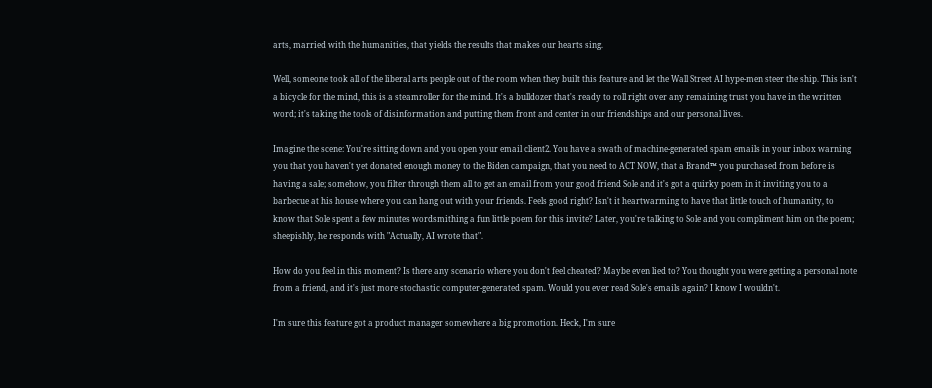arts, married with the humanities, that yields the results that makes our hearts sing.

Well, someone took all of the liberal arts people out of the room when they built this feature and let the Wall Street AI hype-men steer the ship. This isn't a bicycle for the mind, this is a steamroller for the mind. It's a bulldozer that's ready to roll right over any remaining trust you have in the written word; it's taking the tools of disinformation and putting them front and center in our friendships and our personal lives.

Imagine the scene: You're sitting down and you open your email client2. You have a swath of machine-generated spam emails in your inbox warning you that you haven't yet donated enough money to the Biden campaign, that you need to ACT NOW, that a Brand™ you purchased from before is having a sale; somehow, you filter through them all to get an email from your good friend Sole and it's got a quirky poem in it inviting you to a barbecue at his house where you can hang out with your friends. Feels good right? Isn't it heartwarming to have that little touch of humanity, to know that Sole spent a few minutes wordsmithing a fun little poem for this invite? Later, you're talking to Sole and you compliment him on the poem; sheepishly, he responds with "Actually, AI wrote that".

How do you feel in this moment? Is there any scenario where you don't feel cheated? Maybe even lied to? You thought you were getting a personal note from a friend, and it's just more stochastic computer-generated spam. Would you ever read Sole's emails again? I know I wouldn't.

I'm sure this feature got a product manager somewhere a big promotion. Heck, I'm sure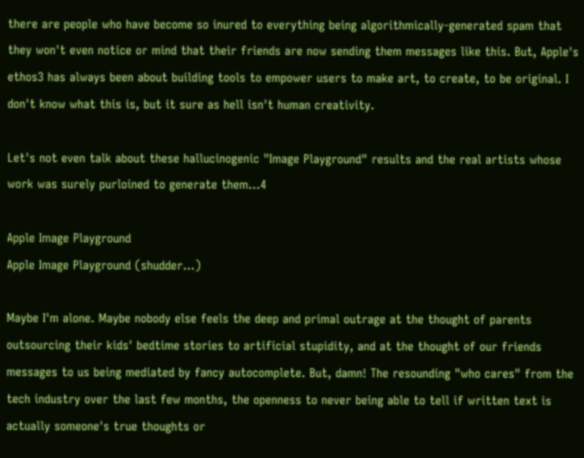there are people who have become so inured to everything being algorithmically-generated spam that they won't even notice or mind that their friends are now sending them messages like this. But, Apple's ethos3 has always been about building tools to empower users to make art, to create, to be original. I don't know what this is, but it sure as hell isn't human creativity.

Let's not even talk about these hallucinogenic "Image Playground" results and the real artists whose work was surely purloined to generate them...4

Apple Image Playground
Apple Image Playground (shudder...)

Maybe I'm alone. Maybe nobody else feels the deep and primal outrage at the thought of parents outsourcing their kids' bedtime stories to artificial stupidity, and at the thought of our friends messages to us being mediated by fancy autocomplete. But, damn! The resounding "who cares" from the tech industry over the last few months, the openness to never being able to tell if written text is actually someone's true thoughts or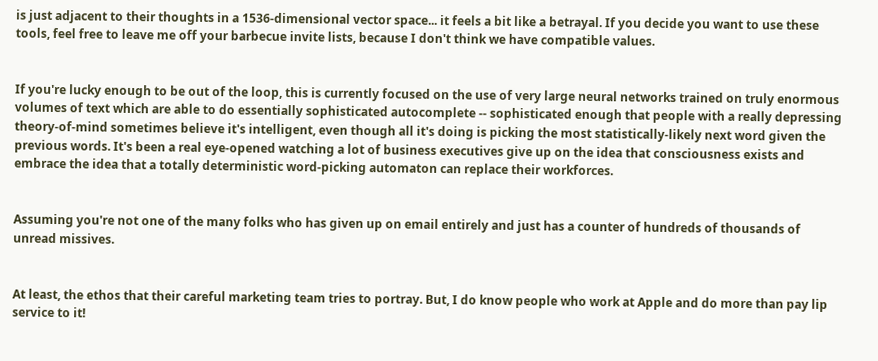is just adjacent to their thoughts in a 1536-dimensional vector space... it feels a bit like a betrayal. If you decide you want to use these tools, feel free to leave me off your barbecue invite lists, because I don't think we have compatible values.


If you're lucky enough to be out of the loop, this is currently focused on the use of very large neural networks trained on truly enormous volumes of text which are able to do essentially sophisticated autocomplete -- sophisticated enough that people with a really depressing theory-of-mind sometimes believe it's intelligent, even though all it's doing is picking the most statistically-likely next word given the previous words. It's been a real eye-opened watching a lot of business executives give up on the idea that consciousness exists and embrace the idea that a totally deterministic word-picking automaton can replace their workforces.


Assuming you're not one of the many folks who has given up on email entirely and just has a counter of hundreds of thousands of unread missives.


At least, the ethos that their careful marketing team tries to portray. But, I do know people who work at Apple and do more than pay lip service to it!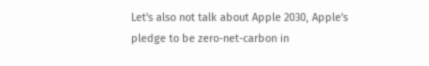Let's also not talk about Apple 2030, Apple's pledge to be zero-net-carbon in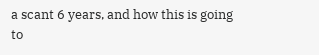a scant 6 years, and how this is going to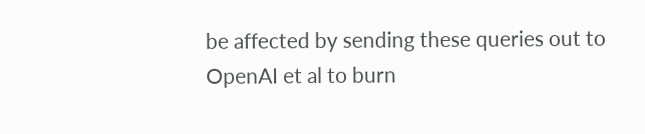be affected by sending these queries out to OpenAI et al to burn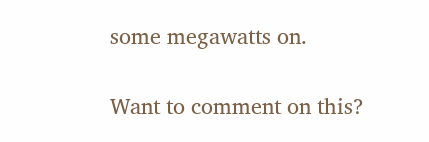some megawatts on.

Want to comment on this?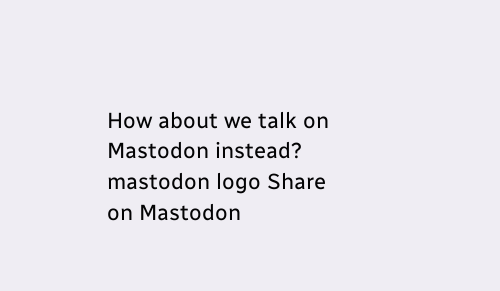How about we talk on Mastodon instead? mastodon logo Share on Mastodon